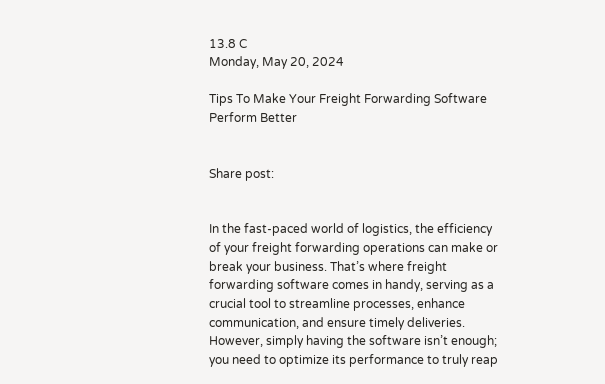13.8 C
Monday, May 20, 2024

Tips To Make Your Freight Forwarding Software Perform Better


Share post:


In the fast-paced world of logistics, the efficiency of your freight forwarding operations can make or break your business. That’s where freight forwarding software comes in handy, serving as a crucial tool to streamline processes, enhance communication, and ensure timely deliveries. However, simply having the software isn’t enough; you need to optimize its performance to truly reap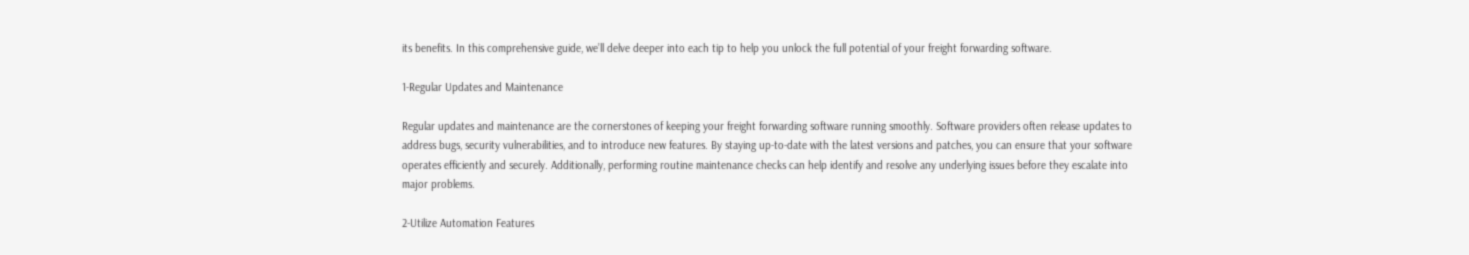its benefits. In this comprehensive guide, we’ll delve deeper into each tip to help you unlock the full potential of your freight forwarding software.

1-Regular Updates and Maintenance

Regular updates and maintenance are the cornerstones of keeping your freight forwarding software running smoothly. Software providers often release updates to address bugs, security vulnerabilities, and to introduce new features. By staying up-to-date with the latest versions and patches, you can ensure that your software operates efficiently and securely. Additionally, performing routine maintenance checks can help identify and resolve any underlying issues before they escalate into major problems.

2-Utilize Automation Features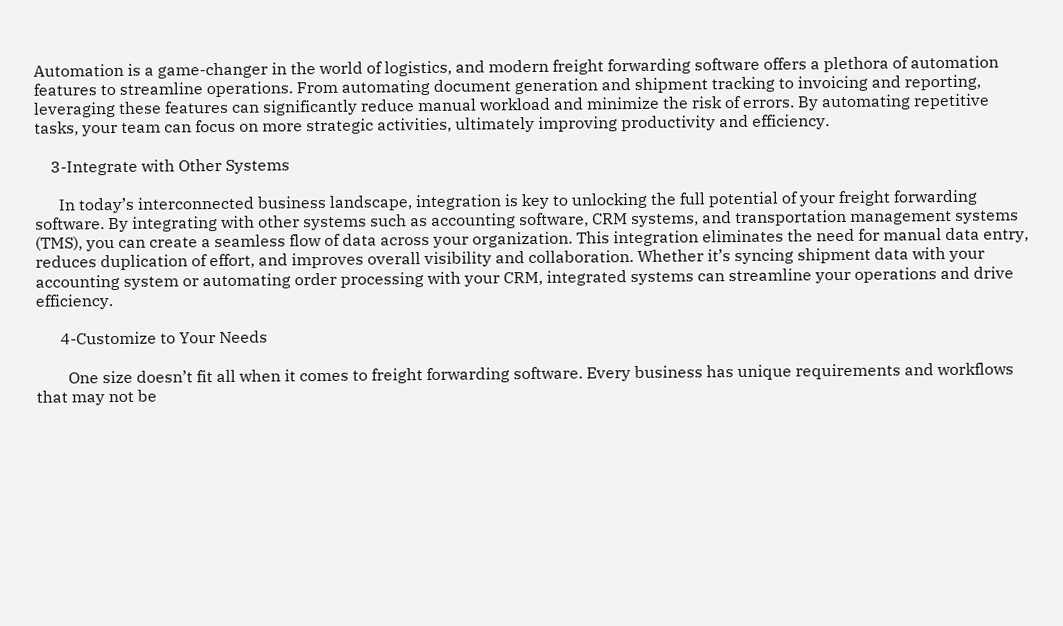Automation is a game-changer in the world of logistics, and modern freight forwarding software offers a plethora of automation features to streamline operations. From automating document generation and shipment tracking to invoicing and reporting, leveraging these features can significantly reduce manual workload and minimize the risk of errors. By automating repetitive tasks, your team can focus on more strategic activities, ultimately improving productivity and efficiency.

    3-Integrate with Other Systems

      In today’s interconnected business landscape, integration is key to unlocking the full potential of your freight forwarding software. By integrating with other systems such as accounting software, CRM systems, and transportation management systems (TMS), you can create a seamless flow of data across your organization. This integration eliminates the need for manual data entry, reduces duplication of effort, and improves overall visibility and collaboration. Whether it’s syncing shipment data with your accounting system or automating order processing with your CRM, integrated systems can streamline your operations and drive efficiency.

      4-Customize to Your Needs

        One size doesn’t fit all when it comes to freight forwarding software. Every business has unique requirements and workflows that may not be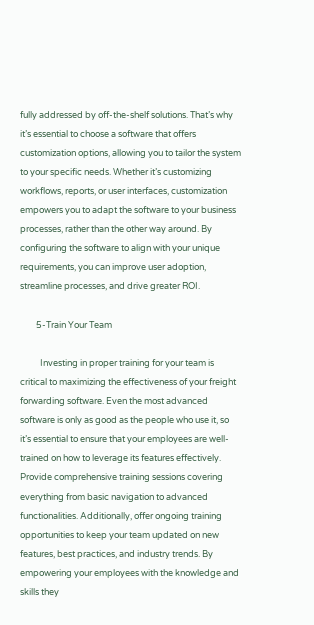fully addressed by off-the-shelf solutions. That’s why it’s essential to choose a software that offers customization options, allowing you to tailor the system to your specific needs. Whether it’s customizing workflows, reports, or user interfaces, customization empowers you to adapt the software to your business processes, rather than the other way around. By configuring the software to align with your unique requirements, you can improve user adoption, streamline processes, and drive greater ROI.

        5-Train Your Team

          Investing in proper training for your team is critical to maximizing the effectiveness of your freight forwarding software. Even the most advanced software is only as good as the people who use it, so it’s essential to ensure that your employees are well-trained on how to leverage its features effectively. Provide comprehensive training sessions covering everything from basic navigation to advanced functionalities. Additionally, offer ongoing training opportunities to keep your team updated on new features, best practices, and industry trends. By empowering your employees with the knowledge and skills they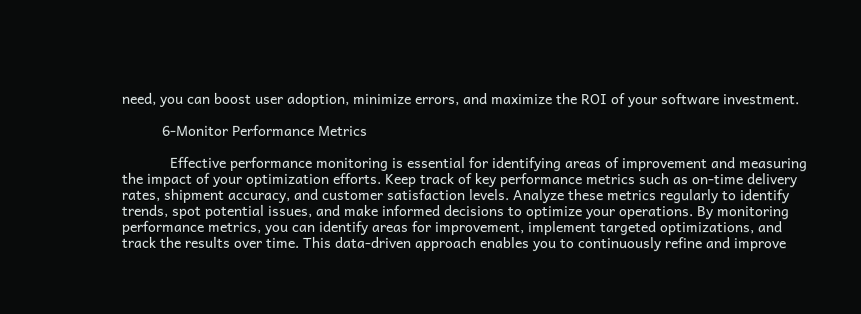need, you can boost user adoption, minimize errors, and maximize the ROI of your software investment.

          6-Monitor Performance Metrics

            Effective performance monitoring is essential for identifying areas of improvement and measuring the impact of your optimization efforts. Keep track of key performance metrics such as on-time delivery rates, shipment accuracy, and customer satisfaction levels. Analyze these metrics regularly to identify trends, spot potential issues, and make informed decisions to optimize your operations. By monitoring performance metrics, you can identify areas for improvement, implement targeted optimizations, and track the results over time. This data-driven approach enables you to continuously refine and improve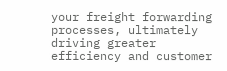your freight forwarding processes, ultimately driving greater efficiency and customer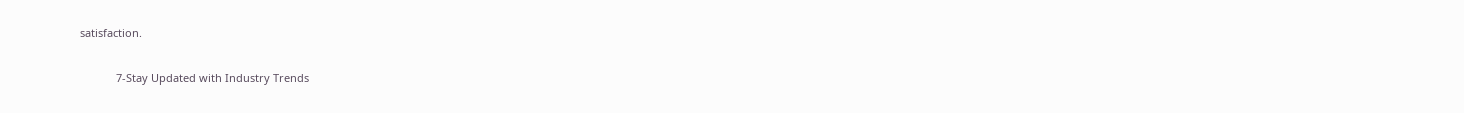satisfaction.

            7-Stay Updated with Industry Trends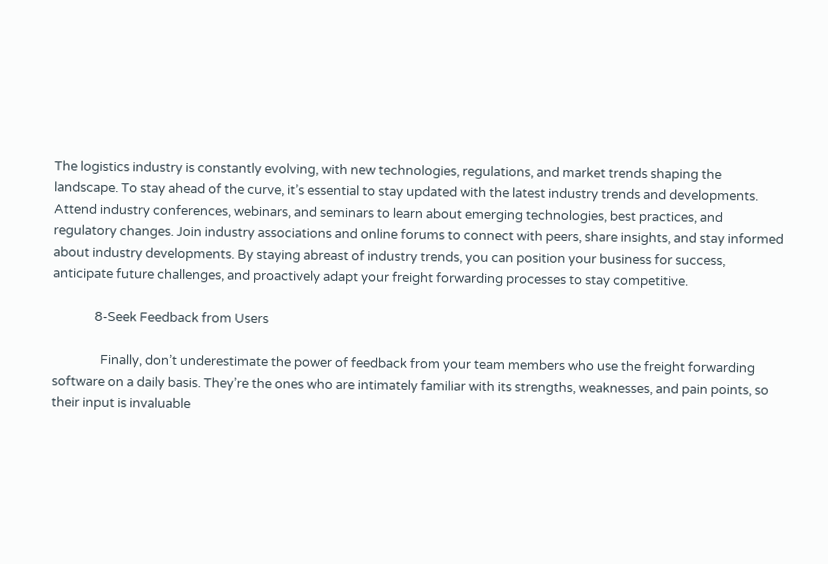The logistics industry is constantly evolving, with new technologies, regulations, and market trends shaping the landscape. To stay ahead of the curve, it’s essential to stay updated with the latest industry trends and developments. Attend industry conferences, webinars, and seminars to learn about emerging technologies, best practices, and regulatory changes. Join industry associations and online forums to connect with peers, share insights, and stay informed about industry developments. By staying abreast of industry trends, you can position your business for success, anticipate future challenges, and proactively adapt your freight forwarding processes to stay competitive.

              8-Seek Feedback from Users

                Finally, don’t underestimate the power of feedback from your team members who use the freight forwarding software on a daily basis. They’re the ones who are intimately familiar with its strengths, weaknesses, and pain points, so their input is invaluable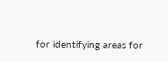for identifying areas for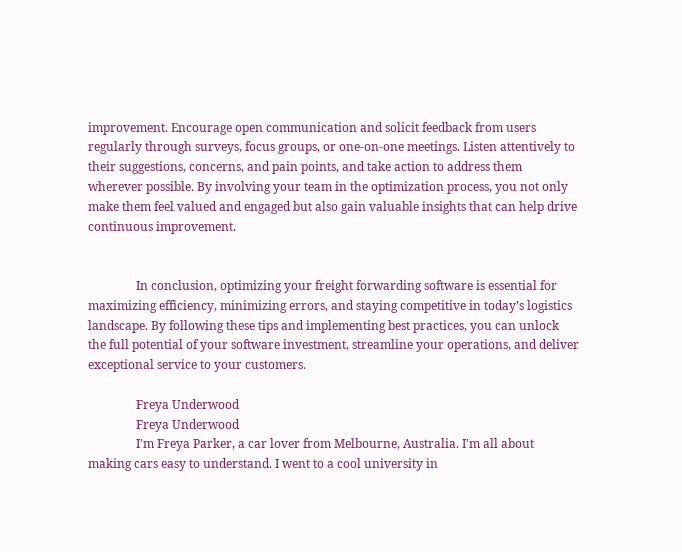improvement. Encourage open communication and solicit feedback from users regularly through surveys, focus groups, or one-on-one meetings. Listen attentively to their suggestions, concerns, and pain points, and take action to address them wherever possible. By involving your team in the optimization process, you not only make them feel valued and engaged but also gain valuable insights that can help drive continuous improvement.


                In conclusion, optimizing your freight forwarding software is essential for maximizing efficiency, minimizing errors, and staying competitive in today’s logistics landscape. By following these tips and implementing best practices, you can unlock the full potential of your software investment, streamline your operations, and deliver exceptional service to your customers.

                Freya Underwood
                Freya Underwood
                I'm Freya Parker, a car lover from Melbourne, Australia. I'm all about making cars easy to understand. I went to a cool university in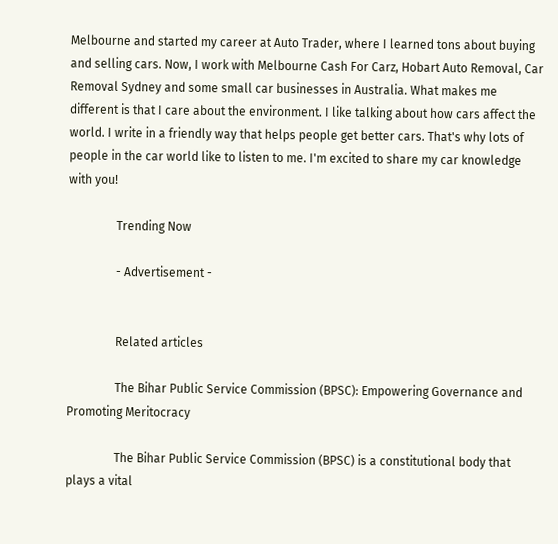Melbourne and started my career at Auto Trader, where I learned tons about buying and selling cars. Now, I work with Melbourne Cash For Carz, Hobart Auto Removal, Car Removal Sydney and some small car businesses in Australia. What makes me different is that I care about the environment. I like talking about how cars affect the world. I write in a friendly way that helps people get better cars. That's why lots of people in the car world like to listen to me. I'm excited to share my car knowledge with you!

                Trending Now

                - Advertisement -


                Related articles

                The Bihar Public Service Commission (BPSC): Empowering Governance and Promoting Meritocracy

                The Bihar Public Service Commission (BPSC) is a constitutional body that plays a vital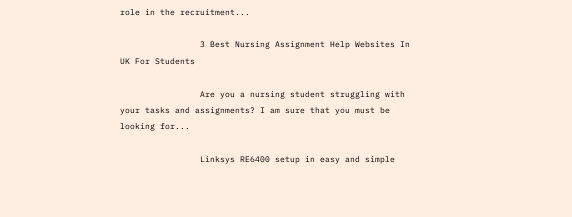role in the recruitment...

                3 Best Nursing Assignment Help Websites In UK For Students

                Are you a nursing student struggling with your tasks and assignments? I am sure that you must be looking for...

                Linksys RE6400 setup in easy and simple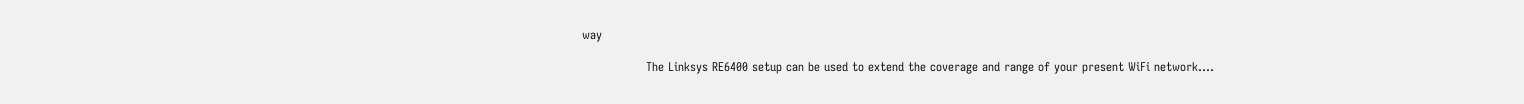way

                The Linksys RE6400 setup can be used to extend the coverage and range of your present WiFi network....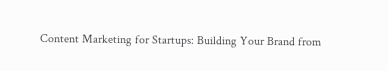Content Marketing for Startups: Building Your Brand from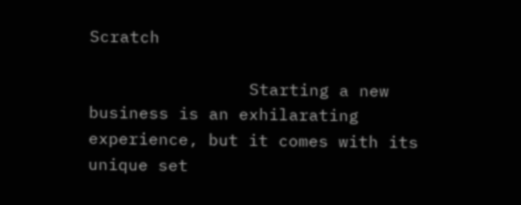Scratch

                Starting a new business is an exhilarating experience, but it comes with its unique set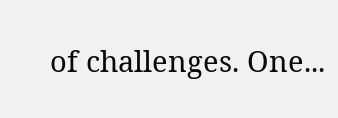of challenges. One...